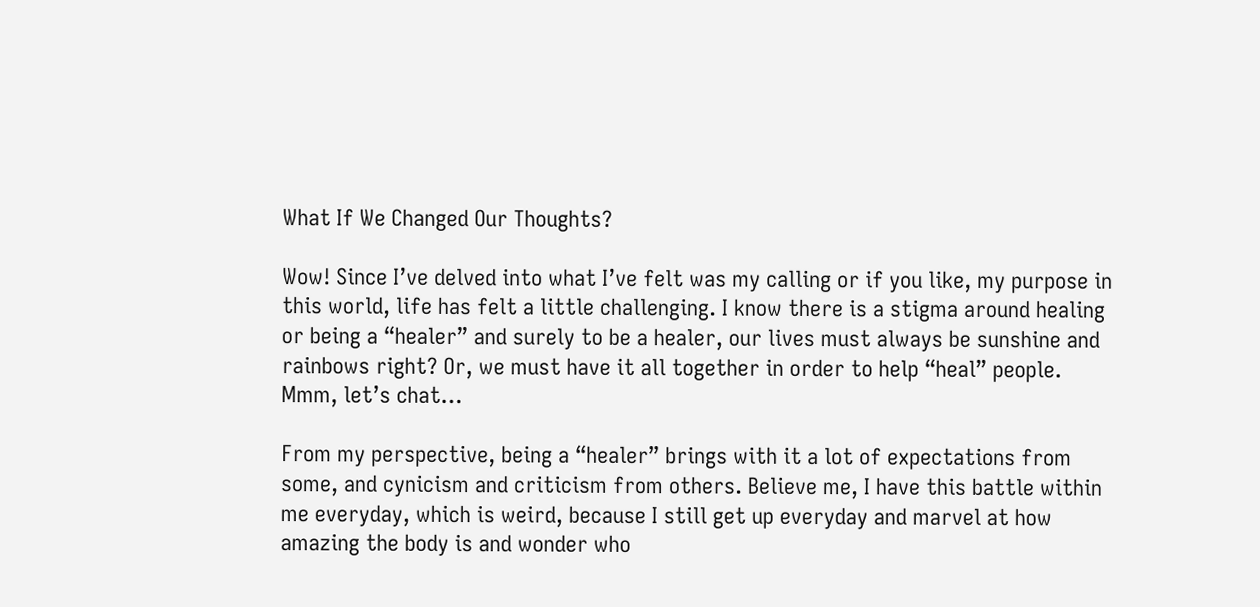What If We Changed Our Thoughts?

Wow! Since I’ve delved into what I’ve felt was my calling or if you like, my purpose in this world, life has felt a little challenging. I know there is a stigma around healing or being a “healer” and surely to be a healer, our lives must always be sunshine and rainbows right? Or, we must have it all together in order to help “heal” people. Mmm, let’s chat…

From my perspective, being a “healer” brings with it a lot of expectations from some, and cynicism and criticism from others. Believe me, I have this battle within me everyday, which is weird, because I still get up everyday and marvel at how amazing the body is and wonder who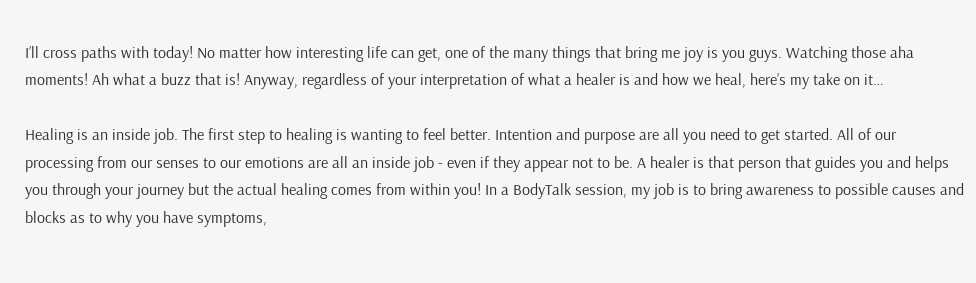I’ll cross paths with today! No matter how interesting life can get, one of the many things that bring me joy is you guys. Watching those aha moments! Ah what a buzz that is! Anyway, regardless of your interpretation of what a healer is and how we heal, here’s my take on it…

Healing is an inside job. The first step to healing is wanting to feel better. Intention and purpose are all you need to get started. All of our processing from our senses to our emotions are all an inside job - even if they appear not to be. A healer is that person that guides you and helps you through your journey but the actual healing comes from within you! In a BodyTalk session, my job is to bring awareness to possible causes and blocks as to why you have symptoms,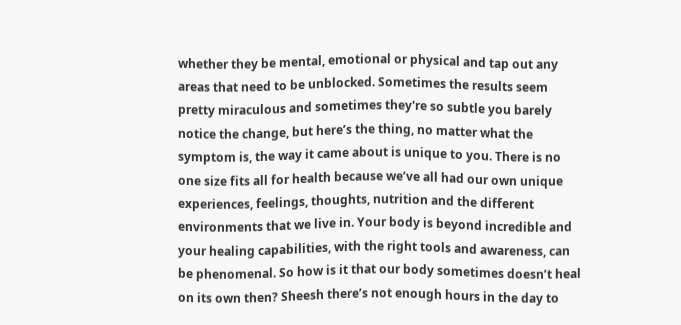whether they be mental, emotional or physical and tap out any areas that need to be unblocked. Sometimes the results seem pretty miraculous and sometimes they're so subtle you barely notice the change, but here’s the thing, no matter what the symptom is, the way it came about is unique to you. There is no one size fits all for health because we’ve all had our own unique experiences, feelings, thoughts, nutrition and the different environments that we live in. Your body is beyond incredible and your healing capabilities, with the right tools and awareness, can be phenomenal. So how is it that our body sometimes doesn’t heal on its own then? Sheesh there’s not enough hours in the day to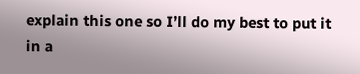explain this one so I’ll do my best to put it in a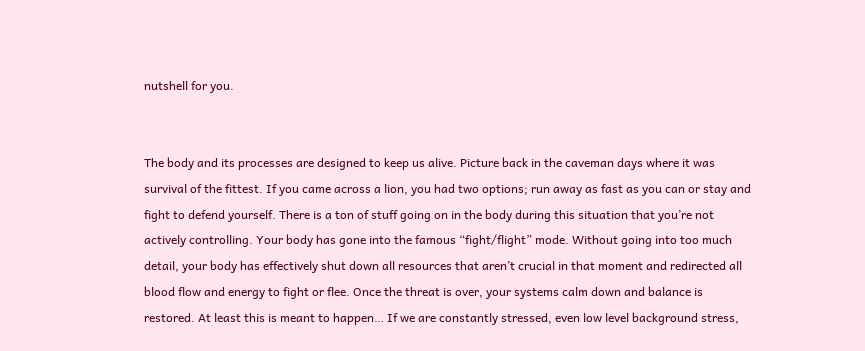nutshell for you.


The body and its processes are designed to keep us alive. Picture back in the caveman days where it was survival of the fittest. If you came across a lion, you had two options; run away as fast as you can or stay and fight to defend yourself. There is a ton of stuff going on in the body during this situation that you’re not actively controlling. Your body has gone into the famous “fight/flight” mode. Without going into too much detail, your body has effectively shut down all resources that aren’t crucial in that moment and redirected all blood flow and energy to fight or flee. Once the threat is over, your systems calm down and balance is restored. At least this is meant to happen… If we are constantly stressed, even low level background stress,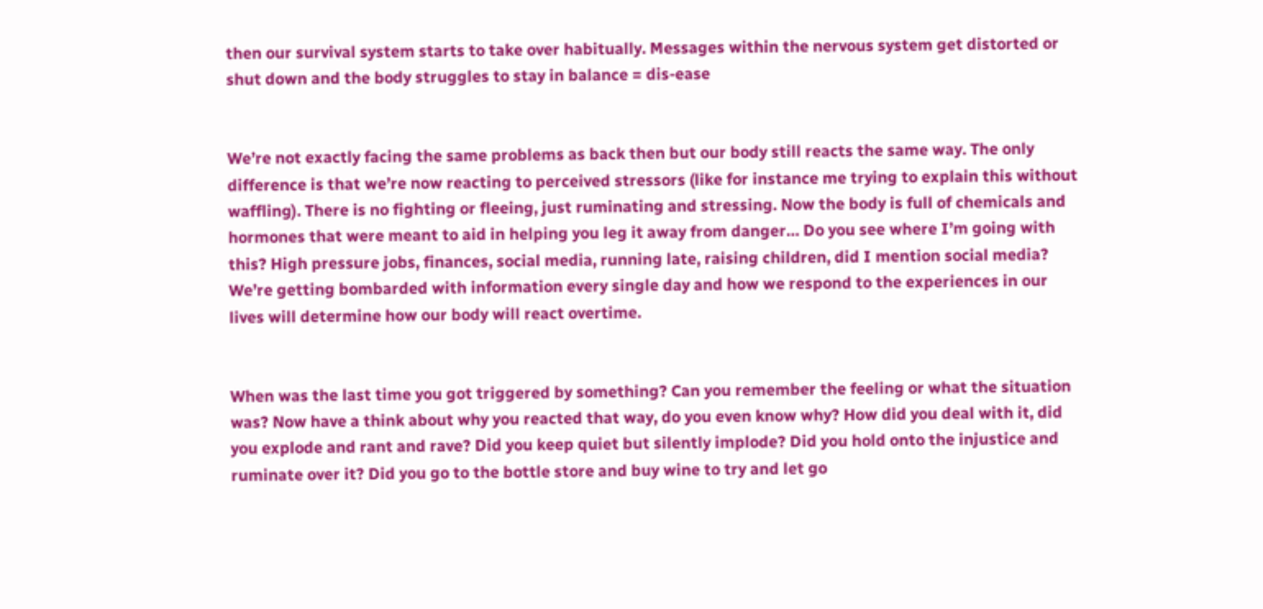then our survival system starts to take over habitually. Messages within the nervous system get distorted or shut down and the body struggles to stay in balance = dis-ease


We’re not exactly facing the same problems as back then but our body still reacts the same way. The only difference is that we’re now reacting to perceived stressors (like for instance me trying to explain this without waffling). There is no fighting or fleeing, just ruminating and stressing. Now the body is full of chemicals and hormones that were meant to aid in helping you leg it away from danger… Do you see where I’m going with this? High pressure jobs, finances, social media, running late, raising children, did I mention social media? We’re getting bombarded with information every single day and how we respond to the experiences in our lives will determine how our body will react overtime.


When was the last time you got triggered by something? Can you remember the feeling or what the situation was? Now have a think about why you reacted that way, do you even know why? How did you deal with it, did you explode and rant and rave? Did you keep quiet but silently implode? Did you hold onto the injustice and ruminate over it? Did you go to the bottle store and buy wine to try and let go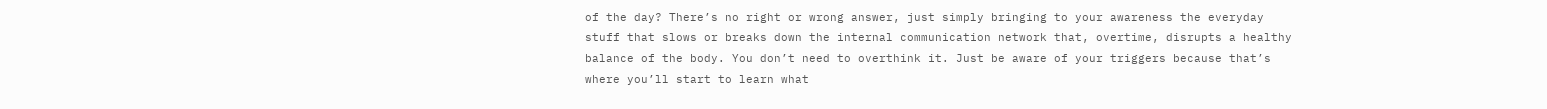of the day? There’s no right or wrong answer, just simply bringing to your awareness the everyday stuff that slows or breaks down the internal communication network that, overtime, disrupts a healthy balance of the body. You don’t need to overthink it. Just be aware of your triggers because that’s where you’ll start to learn what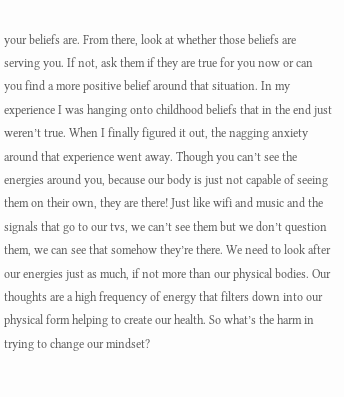your beliefs are. From there, look at whether those beliefs are serving you. If not, ask them if they are true for you now or can you find a more positive belief around that situation. In my experience I was hanging onto childhood beliefs that in the end just weren’t true. When I finally figured it out, the nagging anxiety around that experience went away. Though you can’t see the energies around you, because our body is just not capable of seeing them on their own, they are there! Just like wifi and music and the signals that go to our tvs, we can’t see them but we don’t question them, we can see that somehow they’re there. We need to look after our energies just as much, if not more than our physical bodies. Our thoughts are a high frequency of energy that filters down into our physical form helping to create our health. So what’s the harm in trying to change our mindset?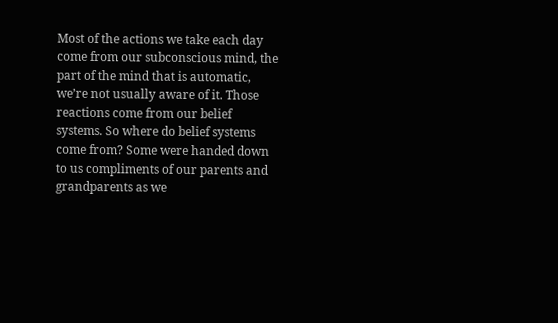Most of the actions we take each day come from our subconscious mind, the part of the mind that is automatic, we’re not usually aware of it. Those reactions come from our belief systems. So where do belief systems come from? Some were handed down to us compliments of our parents and grandparents as we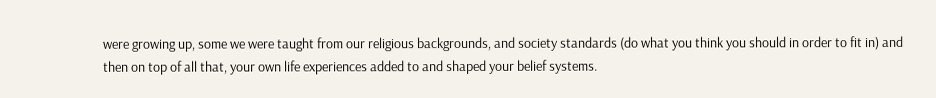were growing up, some we were taught from our religious backgrounds, and society standards (do what you think you should in order to fit in) and then on top of all that, your own life experiences added to and shaped your belief systems.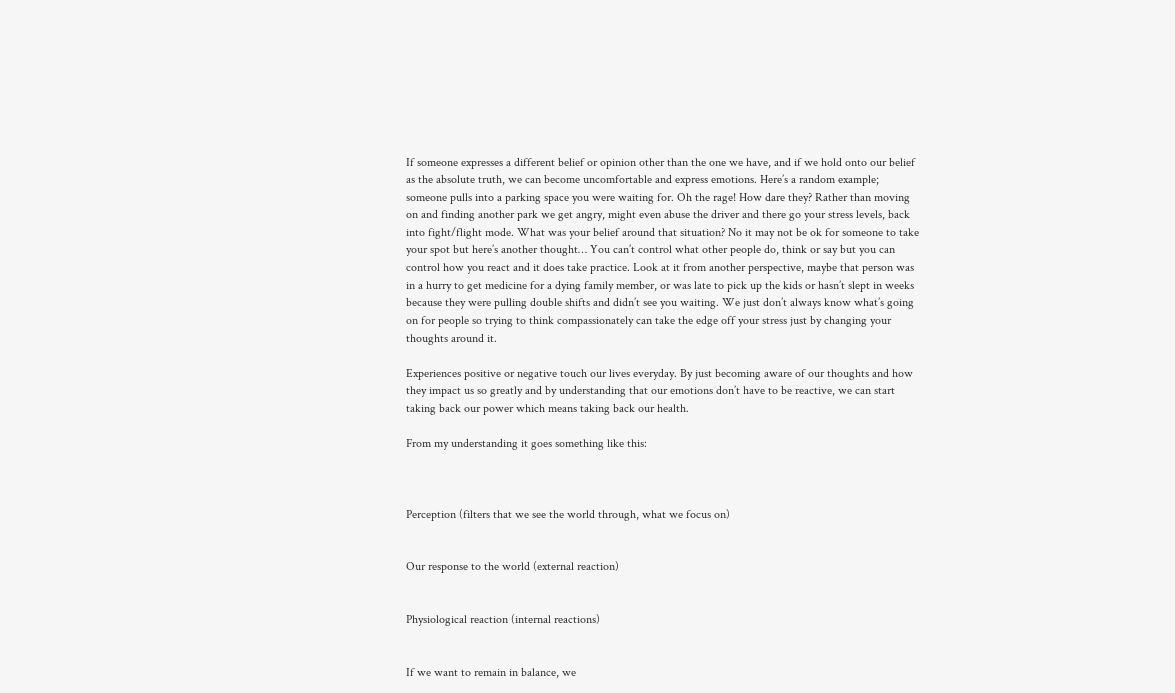If someone expresses a different belief or opinion other than the one we have, and if we hold onto our belief as the absolute truth, we can become uncomfortable and express emotions. Here’s a random example; someone pulls into a parking space you were waiting for. Oh the rage! How dare they? Rather than moving on and finding another park we get angry, might even abuse the driver and there go your stress levels, back into fight/flight mode. What was your belief around that situation? No it may not be ok for someone to take your spot but here’s another thought… You can’t control what other people do, think or say but you can control how you react and it does take practice. Look at it from another perspective, maybe that person was in a hurry to get medicine for a dying family member, or was late to pick up the kids or hasn’t slept in weeks because they were pulling double shifts and didn’t see you waiting. We just don’t always know what’s going on for people so trying to think compassionately can take the edge off your stress just by changing your thoughts around it.

Experiences positive or negative touch our lives everyday. By just becoming aware of our thoughts and how they impact us so greatly and by understanding that our emotions don’t have to be reactive, we can start taking back our power which means taking back our health.

From my understanding it goes something like this:



Perception (filters that we see the world through, what we focus on)


Our response to the world (external reaction)


Physiological reaction (internal reactions)


If we want to remain in balance, we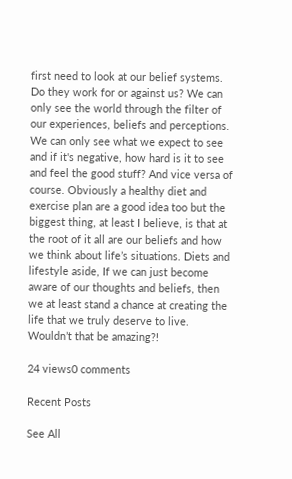first need to look at our belief systems. Do they work for or against us? We can only see the world through the filter of our experiences, beliefs and perceptions. We can only see what we expect to see and if it's negative, how hard is it to see and feel the good stuff? And vice versa of course. Obviously a healthy diet and exercise plan are a good idea too but the biggest thing, at least I believe, is that at the root of it all are our beliefs and how we think about life’s situations. Diets and lifestyle aside, If we can just become aware of our thoughts and beliefs, then we at least stand a chance at creating the life that we truly deserve to live. Wouldn’t that be amazing?!

24 views0 comments

Recent Posts

See All